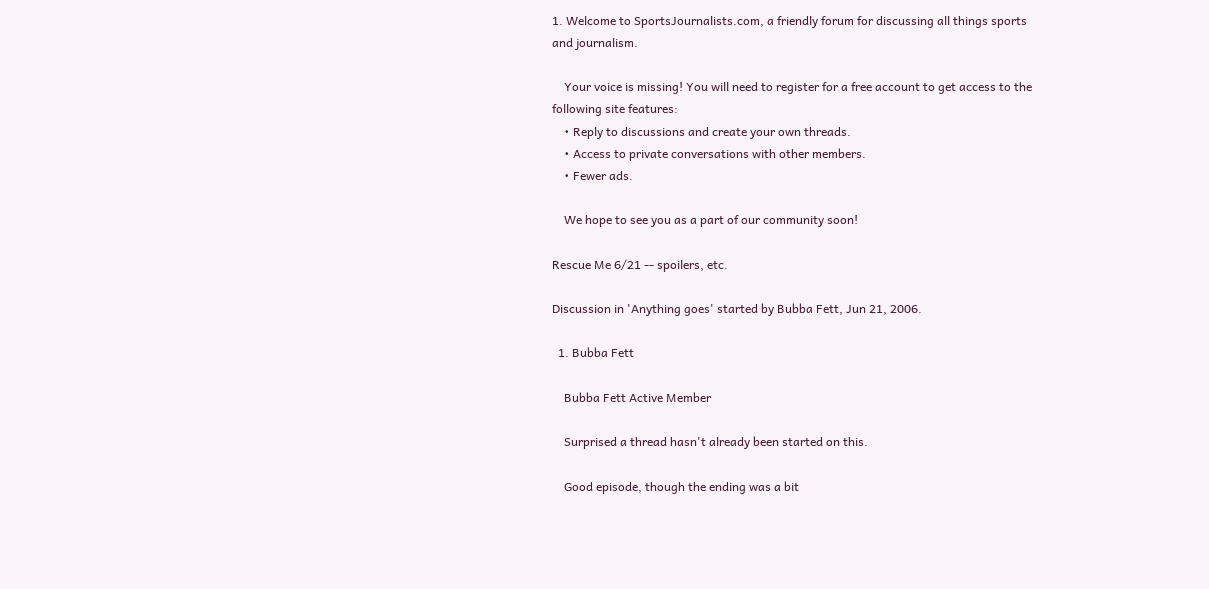1. Welcome to SportsJournalists.com, a friendly forum for discussing all things sports and journalism.

    Your voice is missing! You will need to register for a free account to get access to the following site features:
    • Reply to discussions and create your own threads.
    • Access to private conversations with other members.
    • Fewer ads.

    We hope to see you as a part of our community soon!

Rescue Me 6/21 -- spoilers, etc.

Discussion in 'Anything goes' started by Bubba Fett, Jun 21, 2006.

  1. Bubba Fett

    Bubba Fett Active Member

    Surprised a thread hasn't already been started on this.

    Good episode, though the ending was a bit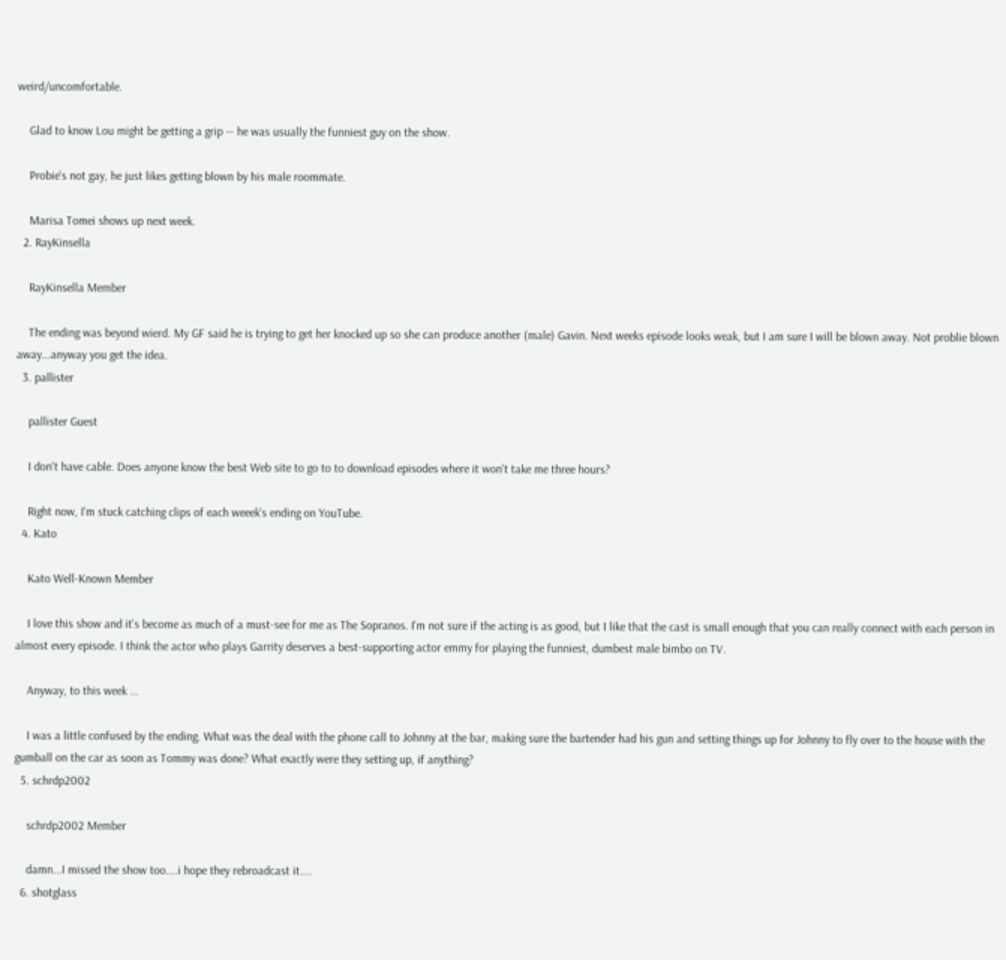weird/uncomfortable.

    Glad to know Lou might be getting a grip -- he was usually the funniest guy on the show.

    Probie's not gay, he just likes getting blown by his male roommate.

    Marisa Tomei shows up next week.
  2. RayKinsella

    RayKinsella Member

    The ending was beyond wierd. My GF said he is trying to get her knocked up so she can produce another (male) Gavin. Next weeks episode looks weak, but I am sure I will be blown away. Not problie blown away...anyway you get the idea.
  3. pallister

    pallister Guest

    I don't have cable. Does anyone know the best Web site to go to to download episodes where it won't take me three hours?

    Right now, I'm stuck catching clips of each weeek's ending on YouTube.
  4. Kato

    Kato Well-Known Member

    I love this show and it's become as much of a must-see for me as The Sopranos. I'm not sure if the acting is as good, but I like that the cast is small enough that you can really connect with each person in almost every episode. I think the actor who plays Garrity deserves a best-supporting actor emmy for playing the funniest, dumbest male bimbo on TV.

    Anyway, to this week ...

    I was a little confused by the ending. What was the deal with the phone call to Johnny at the bar, making sure the bartender had his gun and setting things up for Johnny to fly over to the house with the gumball on the car as soon as Tommy was done? What exactly were they setting up, if anything?
  5. schrdp2002

    schrdp2002 Member

    damn...I missed the show too....i hope they rebroadcast it....
  6. shotglass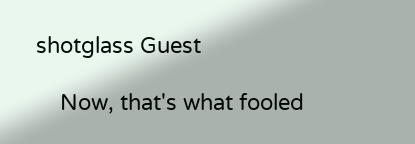shotglass Guest

    Now, that's what fooled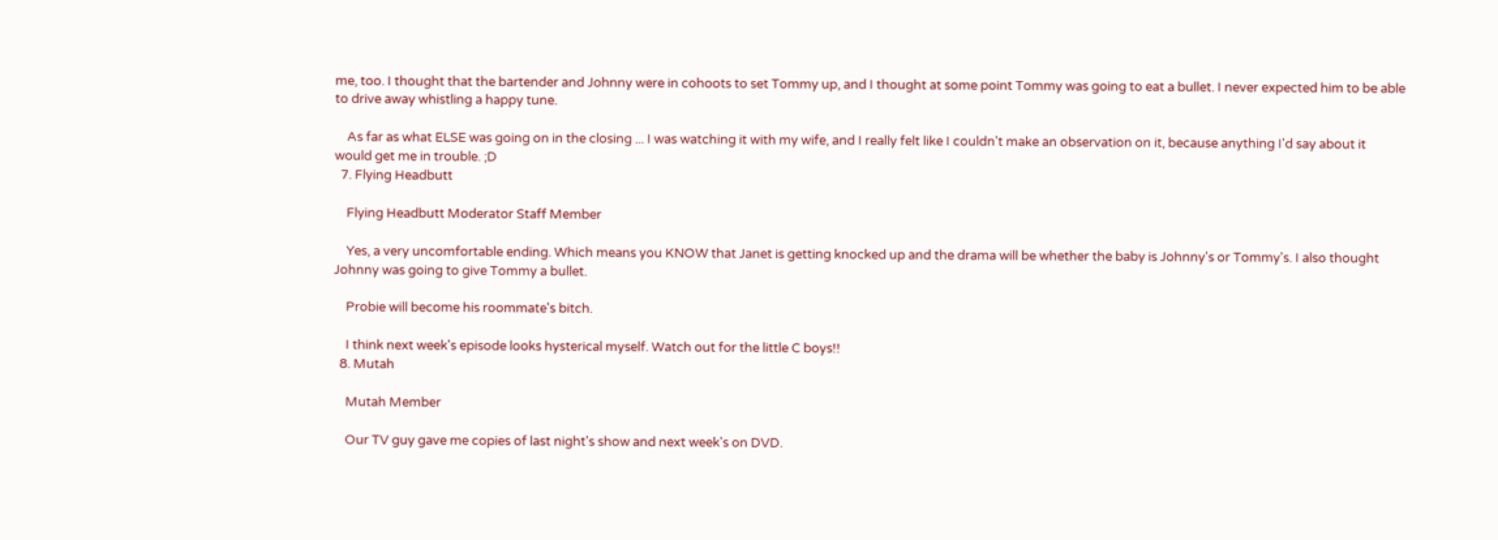me, too. I thought that the bartender and Johnny were in cohoots to set Tommy up, and I thought at some point Tommy was going to eat a bullet. I never expected him to be able to drive away whistling a happy tune.

    As far as what ELSE was going on in the closing ... I was watching it with my wife, and I really felt like I couldn't make an observation on it, because anything I'd say about it would get me in trouble. ;D
  7. Flying Headbutt

    Flying Headbutt Moderator Staff Member

    Yes, a very uncomfortable ending. Which means you KNOW that Janet is getting knocked up and the drama will be whether the baby is Johnny's or Tommy's. I also thought Johnny was going to give Tommy a bullet.

    Probie will become his roommate's bitch.

    I think next week's episode looks hysterical myself. Watch out for the little C boys!!
  8. Mutah

    Mutah Member

    Our TV guy gave me copies of last night's show and next week's on DVD.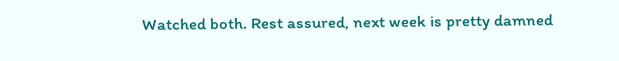Watched both. Rest assured, next week is pretty damned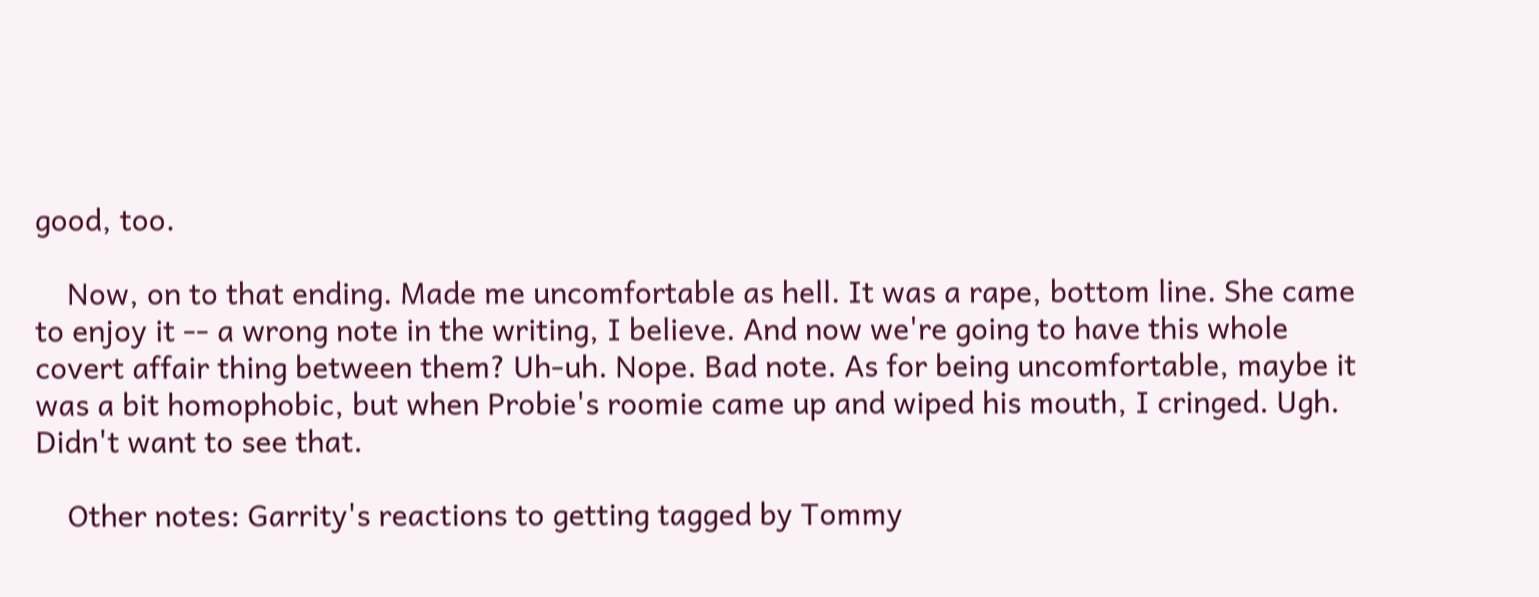good, too.

    Now, on to that ending. Made me uncomfortable as hell. It was a rape, bottom line. She came to enjoy it -- a wrong note in the writing, I believe. And now we're going to have this whole covert affair thing between them? Uh-uh. Nope. Bad note. As for being uncomfortable, maybe it was a bit homophobic, but when Probie's roomie came up and wiped his mouth, I cringed. Ugh. Didn't want to see that.

    Other notes: Garrity's reactions to getting tagged by Tommy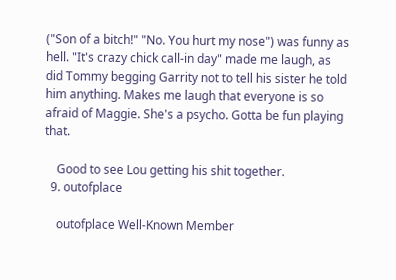("Son of a bitch!" "No. You hurt my nose") was funny as hell. "It's crazy chick call-in day" made me laugh, as did Tommy begging Garrity not to tell his sister he told him anything. Makes me laugh that everyone is so afraid of Maggie. She's a psycho. Gotta be fun playing that.

    Good to see Lou getting his shit together.
  9. outofplace

    outofplace Well-Known Member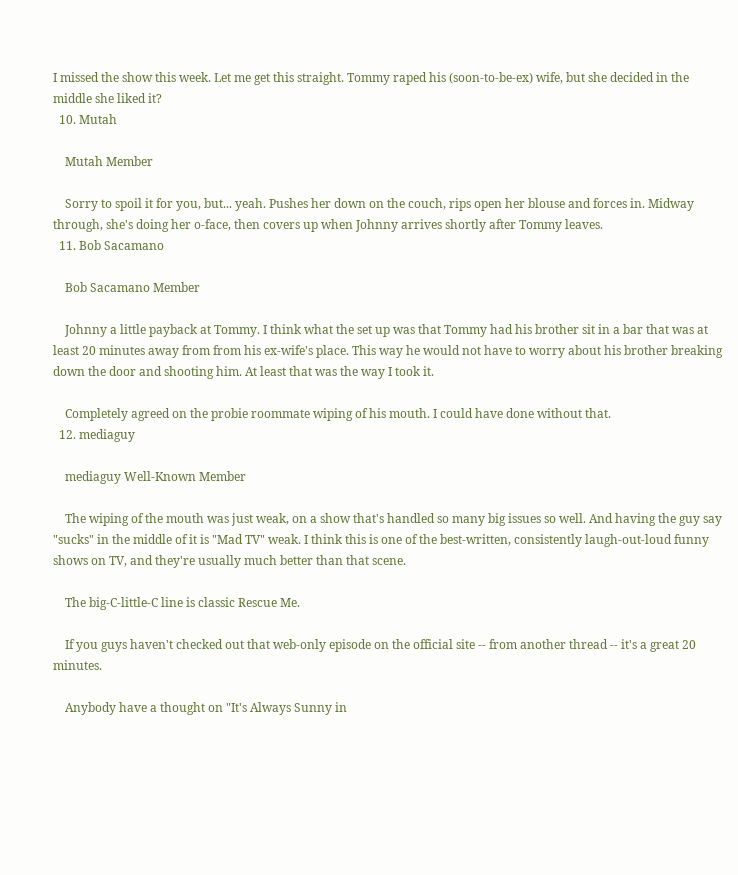I missed the show this week. Let me get this straight. Tommy raped his (soon-to-be-ex) wife, but she decided in the middle she liked it?
  10. Mutah

    Mutah Member

    Sorry to spoil it for you, but... yeah. Pushes her down on the couch, rips open her blouse and forces in. Midway through, she's doing her o-face, then covers up when Johnny arrives shortly after Tommy leaves.
  11. Bob Sacamano

    Bob Sacamano Member

    Johnny a little payback at Tommy. I think what the set up was that Tommy had his brother sit in a bar that was at least 20 minutes away from from his ex-wife's place. This way he would not have to worry about his brother breaking down the door and shooting him. At least that was the way I took it.

    Completely agreed on the probie roommate wiping of his mouth. I could have done without that.
  12. mediaguy

    mediaguy Well-Known Member

    The wiping of the mouth was just weak, on a show that's handled so many big issues so well. And having the guy say "sucks" in the middle of it is "Mad TV" weak. I think this is one of the best-written, consistently laugh-out-loud funny shows on TV, and they're usually much better than that scene.

    The big-C-little-C line is classic Rescue Me.

    If you guys haven't checked out that web-only episode on the official site -- from another thread -- it's a great 20 minutes.

    Anybody have a thought on "It's Always Sunny in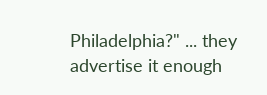Philadelphia?" ... they advertise it enough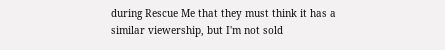during Rescue Me that they must think it has a similar viewership, but I'm not sold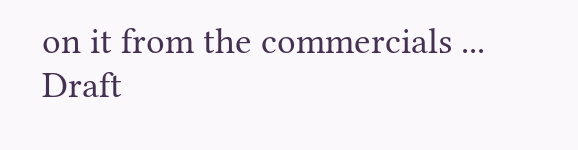on it from the commercials ...
Draft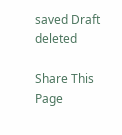saved Draft deleted

Share This Page